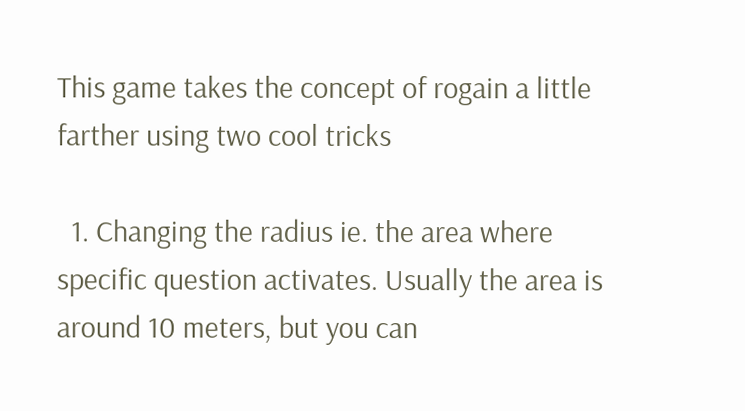This game takes the concept of rogain a little farther using two cool tricks

  1. Changing the radius ie. the area where specific question activates. Usually the area is around 10 meters, but you can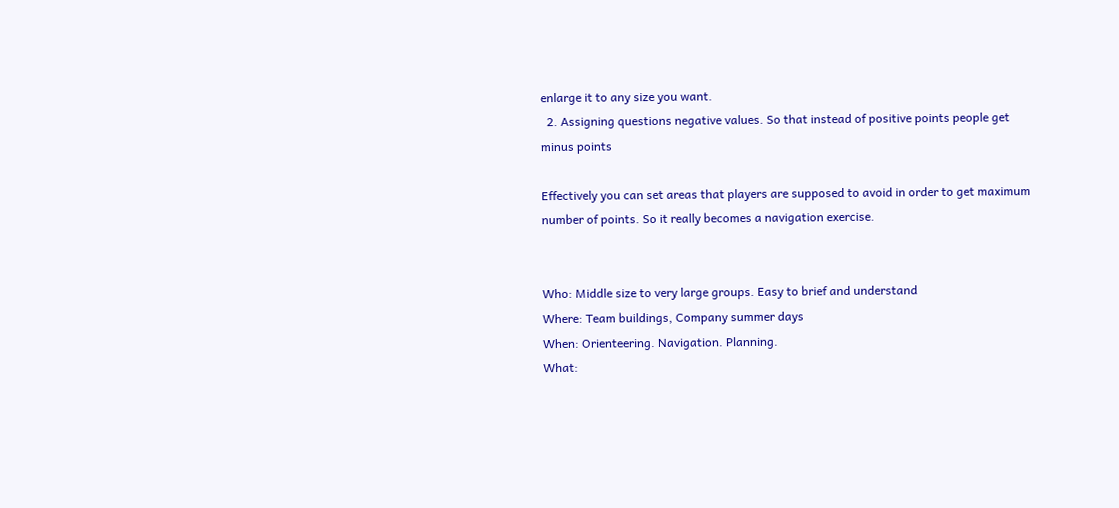enlarge it to any size you want.
  2. Assigning questions negative values. So that instead of positive points people get minus points

Effectively you can set areas that players are supposed to avoid in order to get maximum number of points. So it really becomes a navigation exercise.


Who: Middle size to very large groups. Easy to brief and understand
Where: Team buildings, Company summer days
When: Orienteering. Navigation. Planning.
What: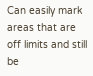Can easily mark areas that are off limits and still be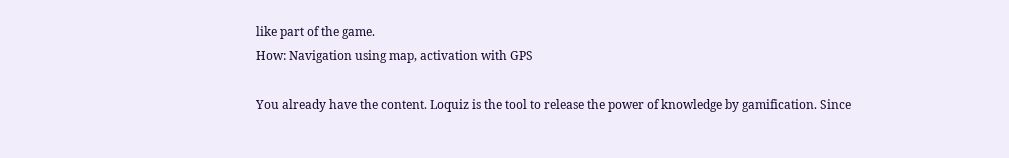like part of the game.
How: Navigation using map, activation with GPS

You already have the content. Loquiz is the tool to release the power of knowledge by gamification. Since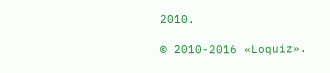2010.

© 2010-2016 «Loquiz».